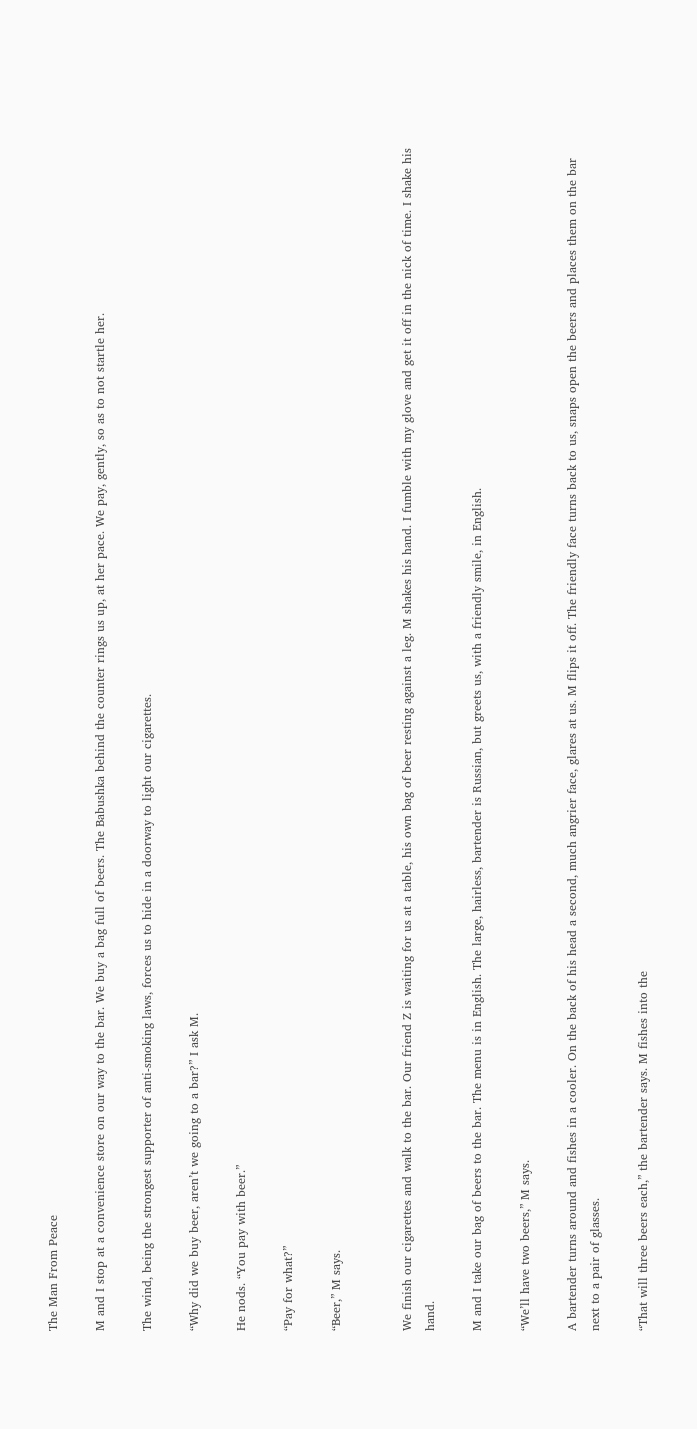The Man From Peace

M and I stop at a convenience store on our way to the bar. We buy a bag full of beers. The Babushka behind the counter rings us up, at her pace. We pay, gently, so as to not startle her.

The wind, being the strongest supporter of anti-smoking laws, forces us to hide in a doorway to light our cigarettes.

“Why did we buy beer, aren’t we going to a bar?” I ask M.

He nods. “You pay with beer.”

“Pay for what?”

“Beer,” M says.


We finish our cigarettes and walk to the bar. Our friend Z is waiting for us at a table, his own bag of beer resting against a leg. M shakes his hand. I fumble with my glove and get it off in the nick of time. I shake his hand.

M and I take our bag of beers to the bar. The menu is in English. The large, hairless, bartender is Russian, but greets us, with a friendly smile, in English.

“We’ll have two beers,” M says.

A bartender turns around and fishes in a cooler. On the back of his head a second, much angrier face, glares at us. M flips it off. The friendly face turns back to us, snaps open the beers and places them on the bar next to a pair of glasses.

“That will three beers each,” the bartender says. M fishes into the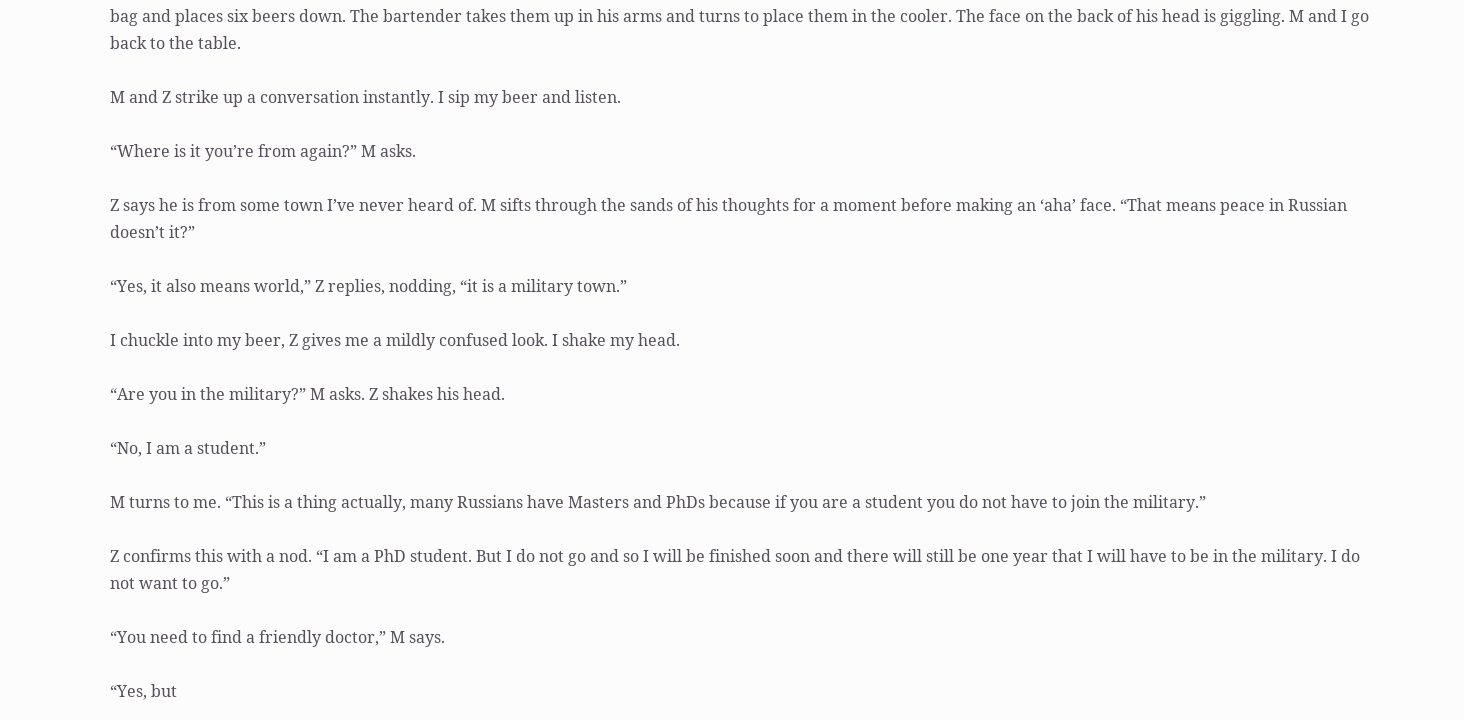bag and places six beers down. The bartender takes them up in his arms and turns to place them in the cooler. The face on the back of his head is giggling. M and I go back to the table.

M and Z strike up a conversation instantly. I sip my beer and listen.

“Where is it you’re from again?” M asks.

Z says he is from some town I’ve never heard of. M sifts through the sands of his thoughts for a moment before making an ‘aha’ face. “That means peace in Russian doesn’t it?”

“Yes, it also means world,” Z replies, nodding, “it is a military town.”

I chuckle into my beer, Z gives me a mildly confused look. I shake my head.

“Are you in the military?” M asks. Z shakes his head.

“No, I am a student.”

M turns to me. “This is a thing actually, many Russians have Masters and PhDs because if you are a student you do not have to join the military.”

Z confirms this with a nod. “I am a PhD student. But I do not go and so I will be finished soon and there will still be one year that I will have to be in the military. I do not want to go.”

“You need to find a friendly doctor,” M says.

“Yes, but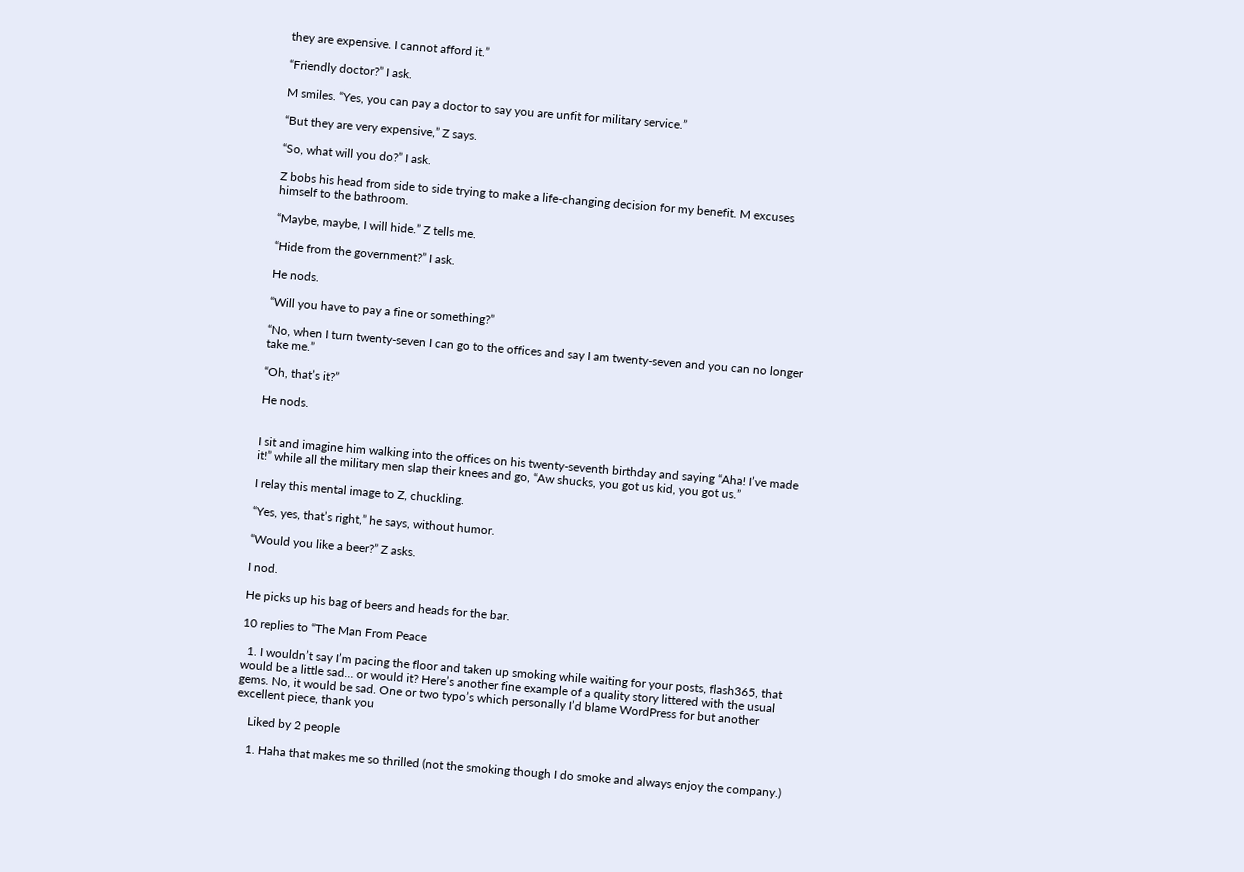they are expensive. I cannot afford it.”

“Friendly doctor?” I ask.

M smiles. “Yes, you can pay a doctor to say you are unfit for military service.”

“But they are very expensive,” Z says.

“So, what will you do?” I ask.

Z bobs his head from side to side trying to make a life-changing decision for my benefit. M excuses himself to the bathroom.

“Maybe, maybe, I will hide.” Z tells me.

“Hide from the government?” I ask.

He nods.

“Will you have to pay a fine or something?”

“No, when I turn twenty-seven I can go to the offices and say I am twenty-seven and you can no longer take me.”

“Oh, that’s it?”

He nods.


I sit and imagine him walking into the offices on his twenty-seventh birthday and saying “Aha! I’ve made it!” while all the military men slap their knees and go, “Aw shucks, you got us kid, you got us.”

I relay this mental image to Z, chuckling.

“Yes, yes, that’s right,” he says, without humor.

“Would you like a beer?” Z asks.

I nod.

He picks up his bag of beers and heads for the bar.

10 replies to “The Man From Peace

  1. I wouldn’t say I’m pacing the floor and taken up smoking while waiting for your posts, flash365, that would be a little sad… or would it? Here’s another fine example of a quality story littered with the usual gems. No, it would be sad. One or two typo’s which personally I’d blame WordPress for but another excellent piece, thank you

    Liked by 2 people

    1. Haha that makes me so thrilled (not the smoking though I do smoke and always enjoy the company.)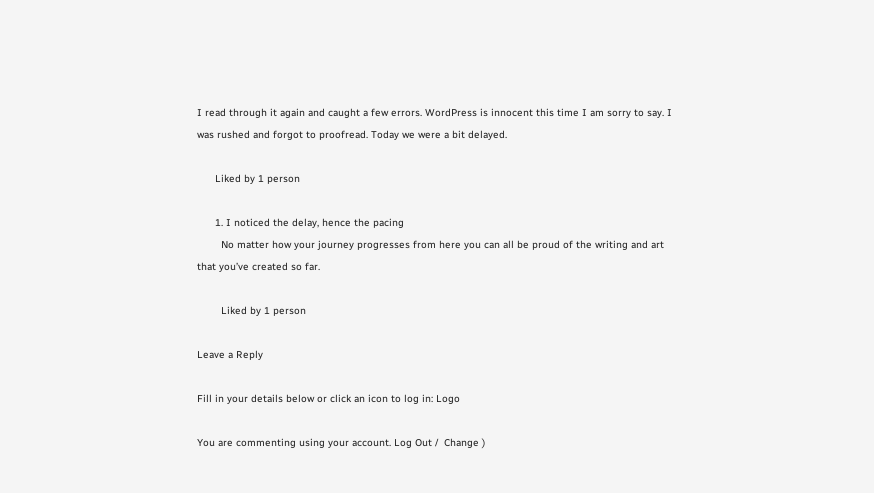I read through it again and caught a few errors. WordPress is innocent this time I am sorry to say. I was rushed and forgot to proofread. Today we were a bit delayed.

      Liked by 1 person

      1. I noticed the delay, hence the pacing
        No matter how your journey progresses from here you can all be proud of the writing and art that you’ve created so far.

        Liked by 1 person

Leave a Reply

Fill in your details below or click an icon to log in: Logo

You are commenting using your account. Log Out /  Change )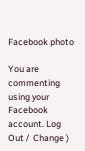Facebook photo

You are commenting using your Facebook account. Log Out /  Change )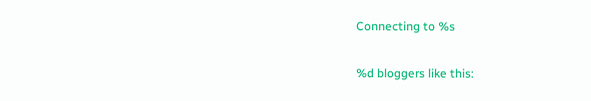Connecting to %s

%d bloggers like this: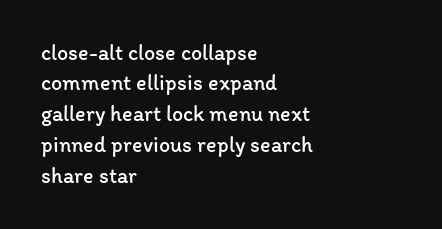close-alt close collapse comment ellipsis expand gallery heart lock menu next pinned previous reply search share star